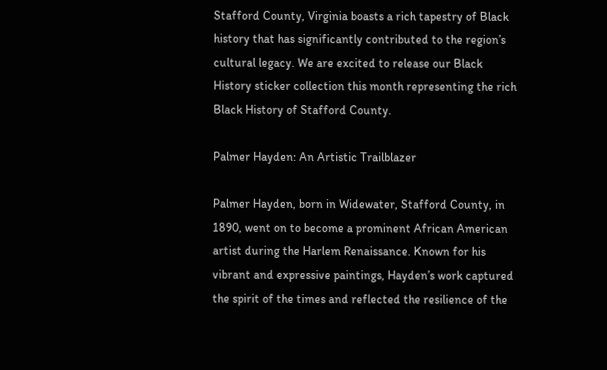Stafford County, Virginia boasts a rich tapestry of Black history that has significantly contributed to the region’s cultural legacy. We are excited to release our Black History sticker collection this month representing the rich Black History of Stafford County.

Palmer Hayden: An Artistic Trailblazer

Palmer Hayden, born in Widewater, Stafford County, in 1890, went on to become a prominent African American artist during the Harlem Renaissance. Known for his vibrant and expressive paintings, Hayden’s work captured the spirit of the times and reflected the resilience of the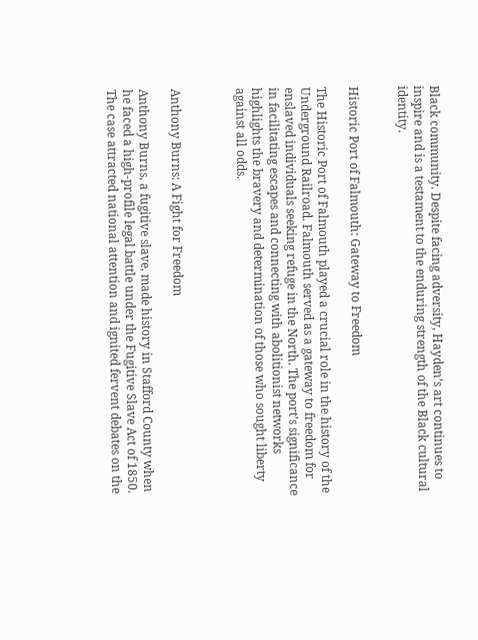Black community. Despite facing adversity, Hayden’s art continues to inspire and is a testament to the enduring strength of the Black cultural identity.


Historic Port of Falmouth: Gateway to Freedom

The Historic Port of Falmouth played a crucial role in the history of the Underground Railroad. Falmouth served as a gateway to freedom for enslaved individuals seeking refuge in the North. The port’s significance in facilitating escapes and connecting with abolitionist networks highlights the bravery and determination of those who sought liberty against all odds.



Anthony Burns: A Fight for Freedom

Anthony Burns, a fugitive slave, made history in Stafford County when he faced a high-profile legal battle under the Fugitive Slave Act of 1850. The case attracted national attention and ignited fervent debates on the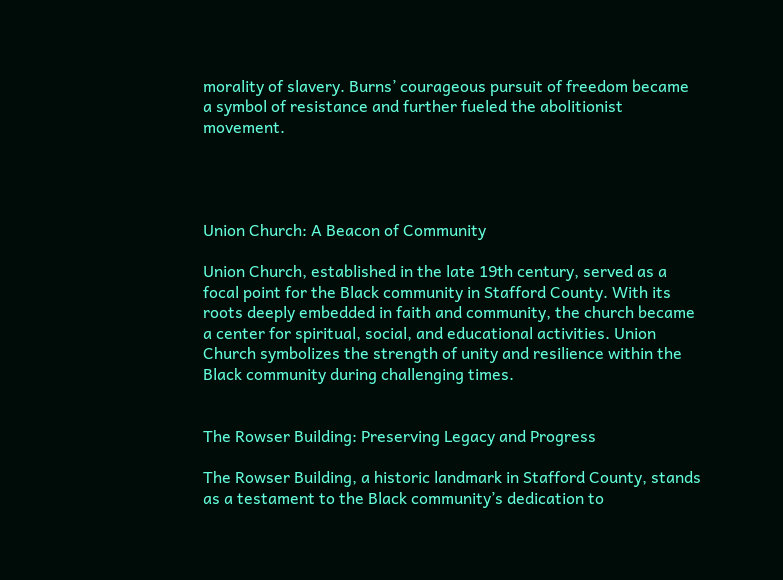morality of slavery. Burns’ courageous pursuit of freedom became a symbol of resistance and further fueled the abolitionist movement.




Union Church: A Beacon of Community

Union Church, established in the late 19th century, served as a focal point for the Black community in Stafford County. With its roots deeply embedded in faith and community, the church became a center for spiritual, social, and educational activities. Union Church symbolizes the strength of unity and resilience within the Black community during challenging times.


The Rowser Building: Preserving Legacy and Progress

The Rowser Building, a historic landmark in Stafford County, stands as a testament to the Black community’s dedication to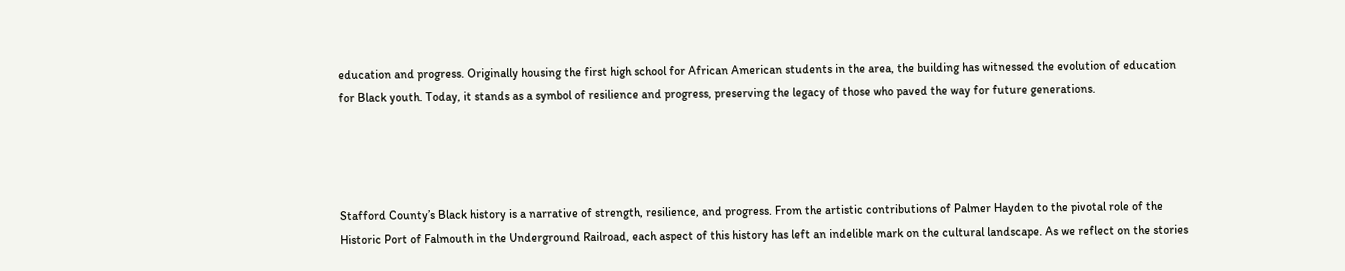education and progress. Originally housing the first high school for African American students in the area, the building has witnessed the evolution of education for Black youth. Today, it stands as a symbol of resilience and progress, preserving the legacy of those who paved the way for future generations.




Stafford County’s Black history is a narrative of strength, resilience, and progress. From the artistic contributions of Palmer Hayden to the pivotal role of the Historic Port of Falmouth in the Underground Railroad, each aspect of this history has left an indelible mark on the cultural landscape. As we reflect on the stories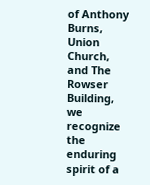of Anthony Burns, Union Church, and The Rowser Building, we recognize the enduring spirit of a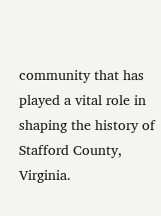community that has played a vital role in shaping the history of Stafford County, Virginia.